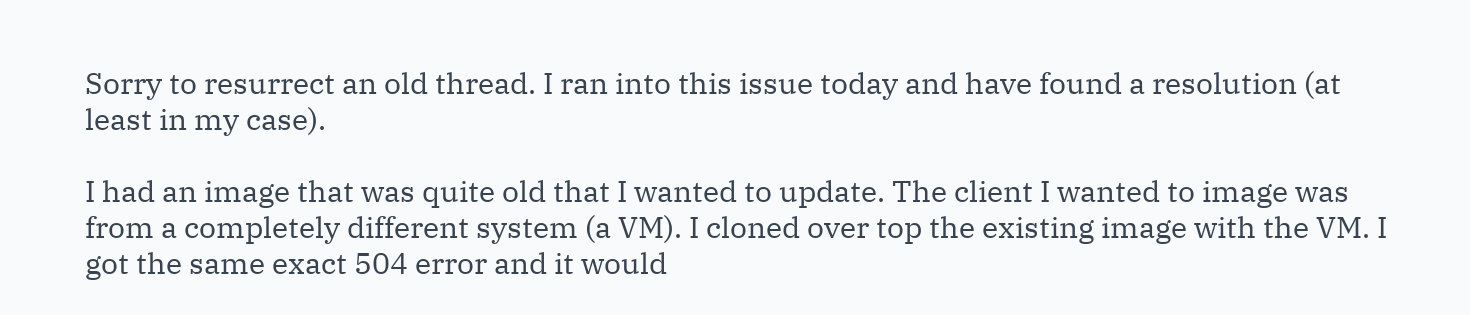Sorry to resurrect an old thread. I ran into this issue today and have found a resolution (at least in my case).

I had an image that was quite old that I wanted to update. The client I wanted to image was from a completely different system (a VM). I cloned over top the existing image with the VM. I got the same exact 504 error and it would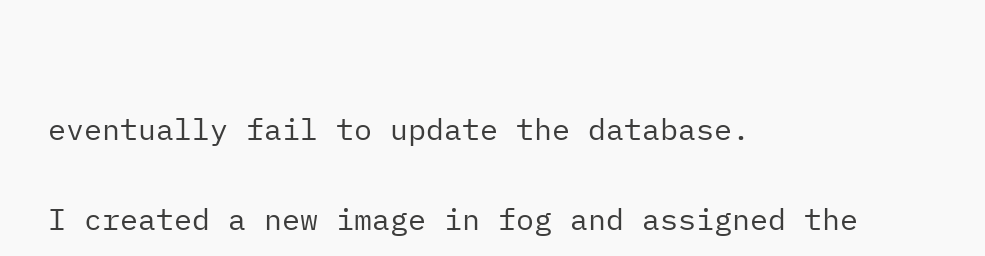eventually fail to update the database.

I created a new image in fog and assigned the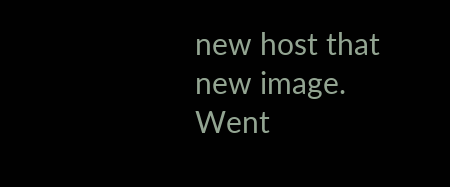new host that new image. Went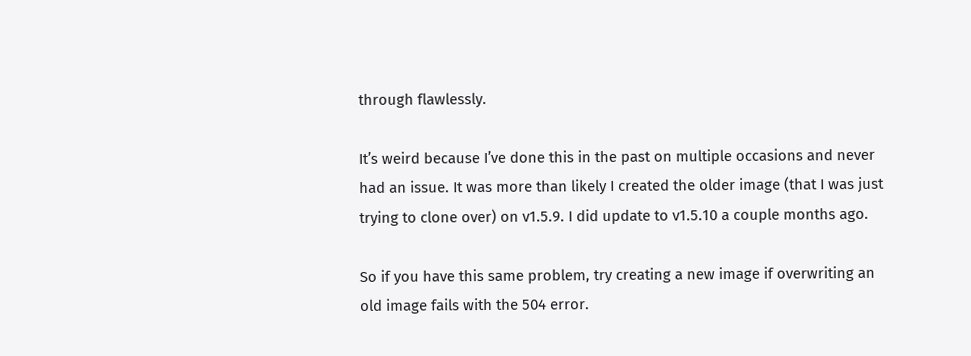through flawlessly.

It’s weird because I’ve done this in the past on multiple occasions and never had an issue. It was more than likely I created the older image (that I was just trying to clone over) on v1.5.9. I did update to v1.5.10 a couple months ago.

So if you have this same problem, try creating a new image if overwriting an old image fails with the 504 error.